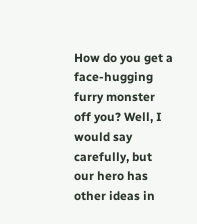How do you get a face-hugging furry monster off you? Well, I would say carefully, but our hero has other ideas in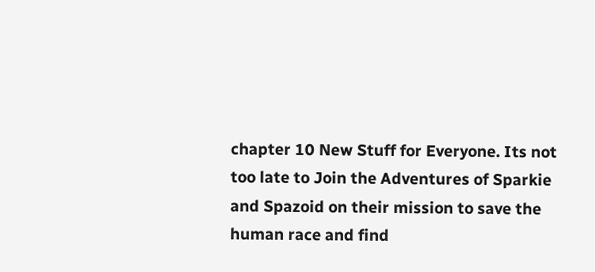chapter 10 New Stuff for Everyone. Its not too late to Join the Adventures of Sparkie and Spazoid on their mission to save the human race and find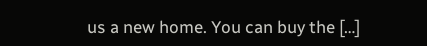us a new home. You can buy the […]